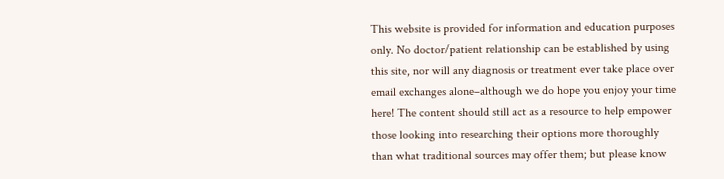This website is provided for information and education purposes only. No doctor/patient relationship can be established by using this site, nor will any diagnosis or treatment ever take place over email exchanges alone–although we do hope you enjoy your time here! The content should still act as a resource to help empower those looking into researching their options more thoroughly than what traditional sources may offer them; but please know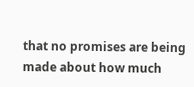that no promises are being made about how much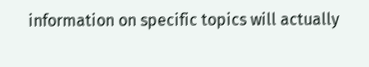information on specific topics will actually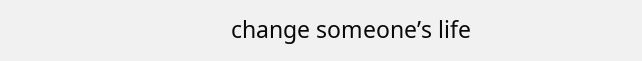change someone’s life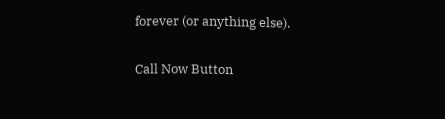forever (or anything else).


Call Now Button